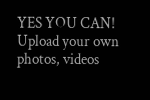YES YOU CAN! Upload your own photos, videos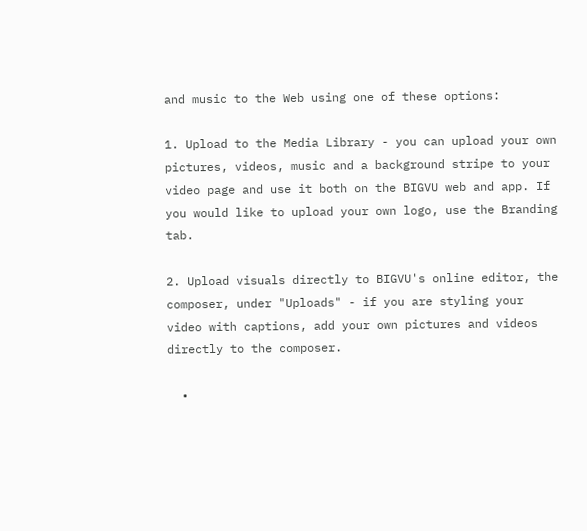and music to the Web using one of these options:

1. Upload to the Media Library - you can upload your own pictures, videos, music and a background stripe to your video page and use it both on the BIGVU web and app. If you would like to upload your own logo, use the Branding tab.

2. Upload visuals directly to BIGVU's online editor, the composer, under "Uploads" - if you are styling your video with captions, add your own pictures and videos directly to the composer.

  •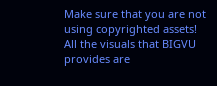Make sure that you are not using copyrighted assets! All the visuals that BIGVU provides are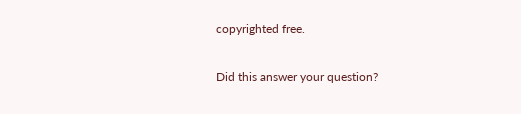copyrighted free.

Did this answer your question?